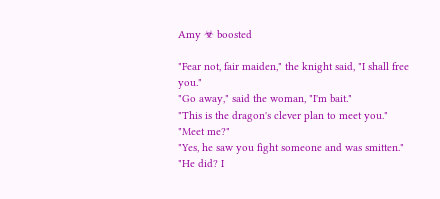Amy ☣ boosted

"Fear not, fair maiden," the knight said, "I shall free you."
"Go away," said the woman, "I'm bait."
"This is the dragon's clever plan to meet you."
"Meet me?"
"Yes, he saw you fight someone and was smitten."
"He did? I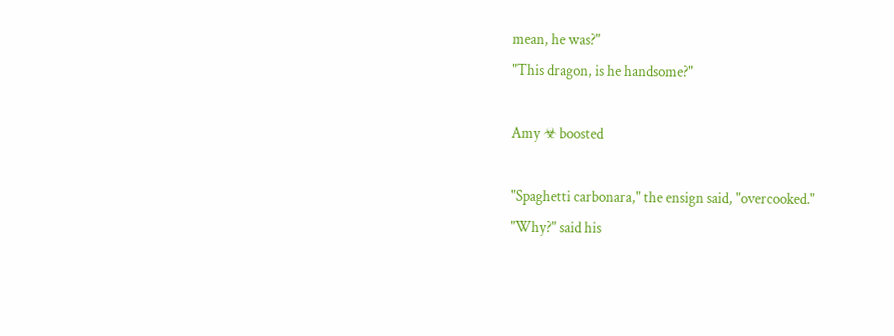mean, he was?"
"This dragon, is he handsome?"

Amy ☣ boosted

"Spaghetti carbonara," the ensign said, "overcooked."
"Why?" said his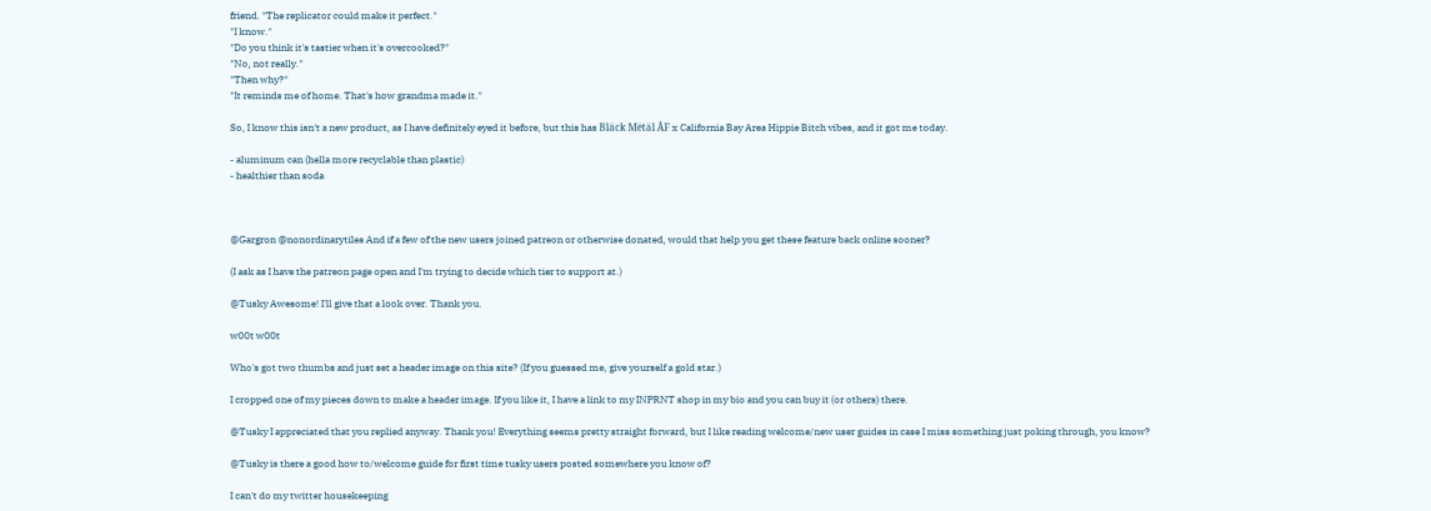friend. "The replicator could make it perfect."
"I know."
"Do you think it's tastier when it's overcooked?"
"No, not really."
"Then why?"
"It reminds me of home. That's how grandma made it."

So, I know this isn't a new product, as I have definitely eyed it before, but this has Bläck Mëtäl ÅF x California Bay Area Hippie Bitch vibes, and it got me today.

- aluminum can (hella more recyclable than plastic)
- healthier than soda



@Gargron @nonordinarytiles And if a few of the new users joined patreon or otherwise donated, would that help you get these feature back online sooner?

(I ask as I have the patreon page open and I'm trying to decide which tier to support at.)

@Tusky Awesome! I'll give that a look over. Thank you.

w00t w00t

Who's got two thumbs and just set a header image on this site? (If you guessed me, give yourself a gold star.)

I cropped one of my pieces down to make a header image. If you like it, I have a link to my INPRNT shop in my bio and you can buy it (or others) there.

@Tusky I appreciated that you replied anyway. Thank you! Everything seems pretty straight forward, but I like reading welcome/new user guides in case I miss something just poking through, you know?

@Tusky is there a good how to/welcome guide for first time tusky users posted somewhere you know of?

I can't do my twitter housekeeping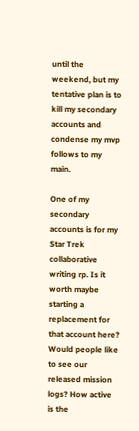until the weekend, but my tentative plan is to kill my secondary accounts and condense my mvp follows to my main.

One of my secondary accounts is for my Star Trek collaborative writing rp. Is it worth maybe starting a replacement for that account here? Would people like to see our released mission logs? How active is the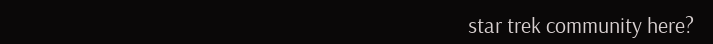star trek community here?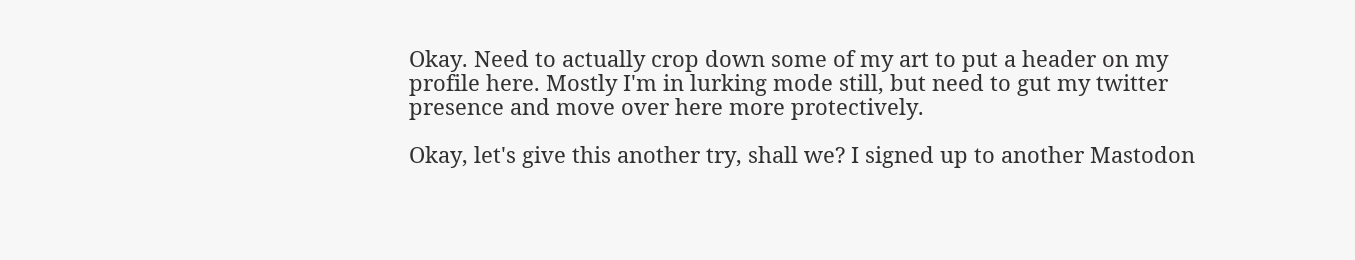Okay. Need to actually crop down some of my art to put a header on my profile here. Mostly I'm in lurking mode still, but need to gut my twitter presence and move over here more protectively.

Okay, let's give this another try, shall we? I signed up to another Mastodon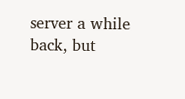server a while back, but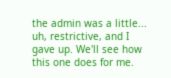the admin was a little... uh, restrictive, and I gave up. We'll see how this one does for me.